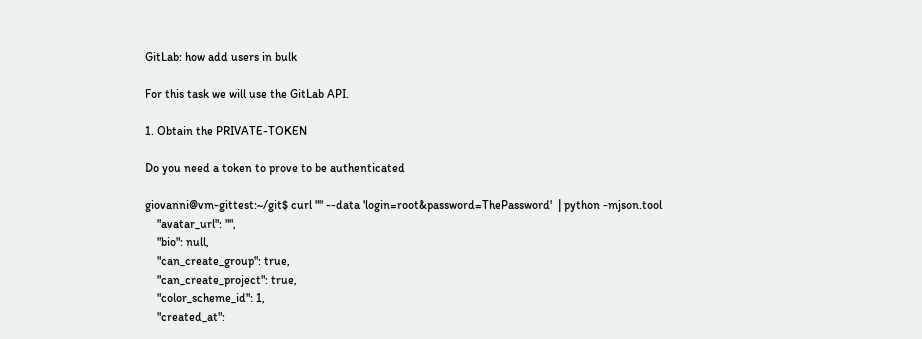GitLab: how add users in bulk

For this task we will use the GitLab API.

1. Obtain the PRIVATE-TOKEN

Do you need a token to prove to be authenticated

giovanni@vm-gittest:~/git$ curl "" --data 'login=root&password=ThePassword'  | python -mjson.tool
    "avatar_url": "",
    "bio": null,
    "can_create_group": true,
    "can_create_project": true,
    "color_scheme_id": 1,
    "created_at":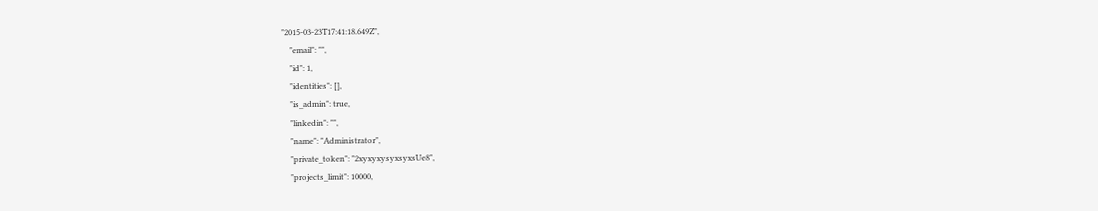"2015-03-23T17:41:18.649Z",
    "email": "",
    "id": 1,
    "identities": [],
    "is_admin": true,
    "linkedin": "",
    "name": "Administrator",
    "private_token": "2xyxyxysyxsyxsUe8",
    "projects_limit": 10000,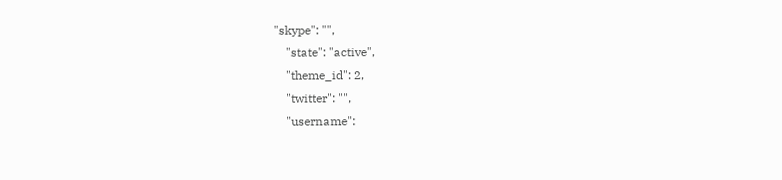"skype": "",
    "state": "active",
    "theme_id": 2,
    "twitter": "",
    "username":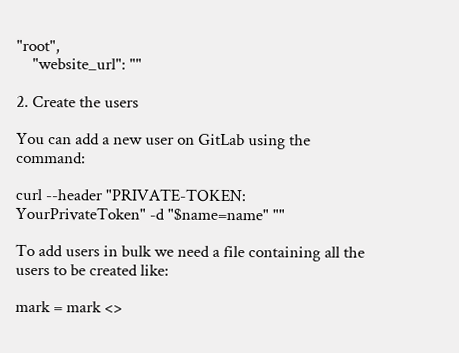"root",
    "website_url": ""

2. Create the users

You can add a new user on GitLab using the command:

curl --header "PRIVATE-TOKEN: YourPrivateToken" -d "$name=name" ""

To add users in bulk we need a file containing all the users to be created like:

mark = mark <>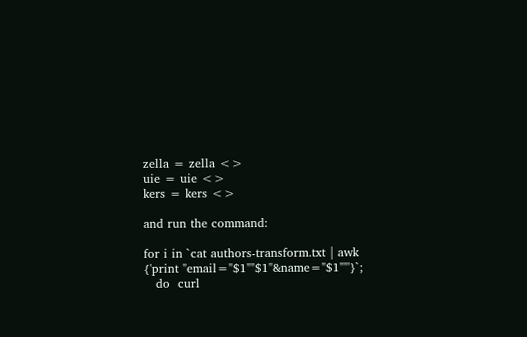zella = zella <>
uie = uie <>
kers = kers <>

and run the command:

for i in `cat authors-transform.txt | awk {'print "email="$1""$1"&name="$1""'}`;
   do  curl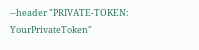--header "PRIVATE-TOKEN: YourPrivateToken"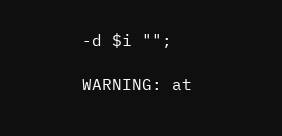-d $i "";

WARNING: at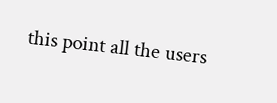this point all the users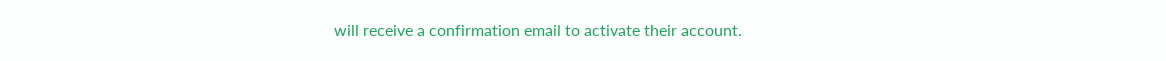will receive a confirmation email to activate their account.